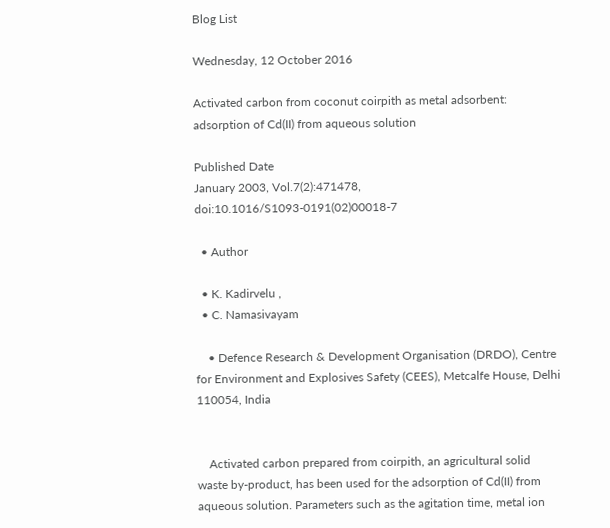Blog List

Wednesday, 12 October 2016

Activated carbon from coconut coirpith as metal adsorbent: adsorption of Cd(II) from aqueous solution

Published Date
January 2003, Vol.7(2):471478, doi:10.1016/S1093-0191(02)00018-7

  • Author

  • K. Kadirvelu ,
  • C. Namasivayam

    • Defence Research & Development Organisation (DRDO), Centre for Environment and Explosives Safety (CEES), Metcalfe House, Delhi 110054, India


    Activated carbon prepared from coirpith, an agricultural solid waste by-product, has been used for the adsorption of Cd(II) from aqueous solution. Parameters such as the agitation time, metal ion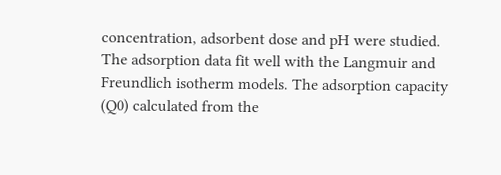concentration, adsorbent dose and pH were studied. The adsorption data fit well with the Langmuir and Freundlich isotherm models. The adsorption capacity (Q0) calculated from the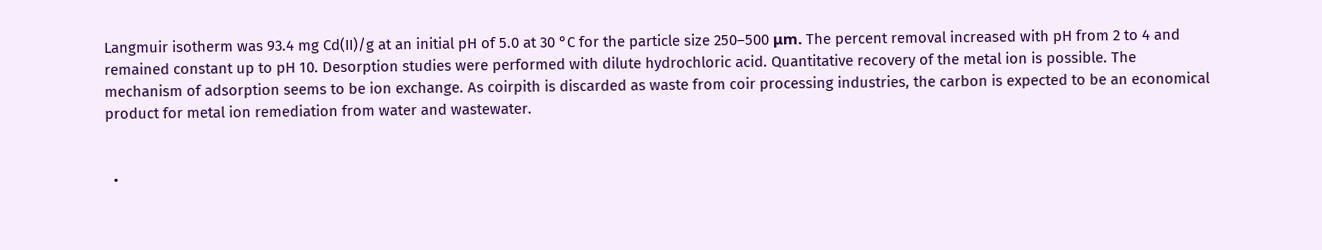Langmuir isotherm was 93.4 mg Cd(II)/g at an initial pH of 5.0 at 30 °C for the particle size 250–500 μm. The percent removal increased with pH from 2 to 4 and remained constant up to pH 10. Desorption studies were performed with dilute hydrochloric acid. Quantitative recovery of the metal ion is possible. The mechanism of adsorption seems to be ion exchange. As coirpith is discarded as waste from coir processing industries, the carbon is expected to be an economical product for metal ion remediation from water and wastewater.


  •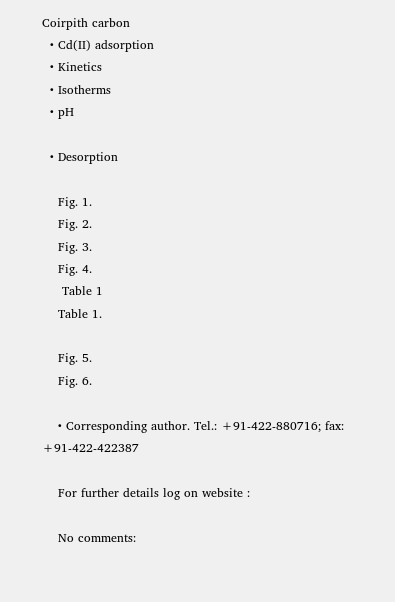Coirpith carbon
  • Cd(II) adsorption
  • Kinetics
  • Isotherms
  • pH

  • Desorption

    Fig. 1.
    Fig. 2.
    Fig. 3.
    Fig. 4.
     Table 1
    Table 1.

    Fig. 5.
    Fig. 6.

    • Corresponding author. Tel.: +91-422-880716; fax: +91-422-422387

    For further details log on website :

    No comments: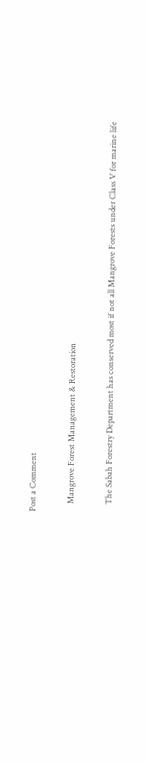Post a Comment

    Mangrove Forest Management & Restoration

    The Sabah Forestry Department has conserved most if not all Mangrove Forests under Class V for marine life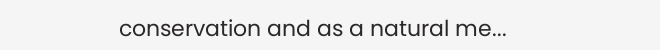conservation and as a natural me...